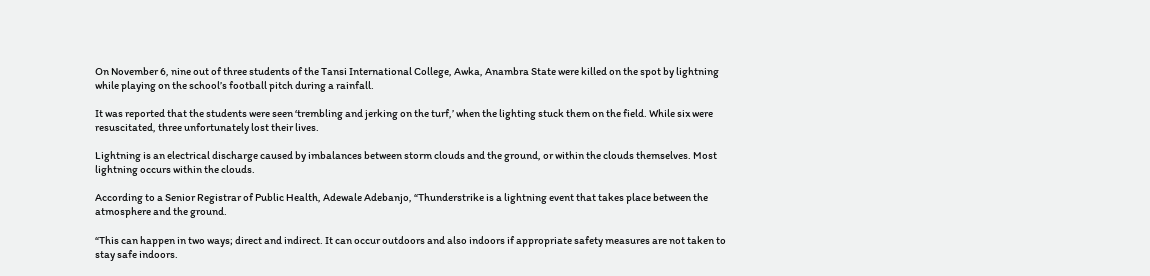On November 6, nine out of three students of the Tansi International College, Awka, Anambra State were killed on the spot by lightning while playing on the school’s football pitch during a rainfall.

It was reported that the students were seen ‘trembling and jerking on the turf,’ when the lighting stuck them on the field. While six were resuscitated, three unfortunately lost their lives.

Lightning is an electrical discharge caused by imbalances between storm clouds and the ground, or within the clouds themselves. Most lightning occurs within the clouds.

According to a Senior Registrar of Public Health, Adewale Adebanjo, “Thunderstrike is a lightning event that takes place between the atmosphere and the ground.

“This can happen in two ways; direct and indirect. It can occur outdoors and also indoors if appropriate safety measures are not taken to stay safe indoors.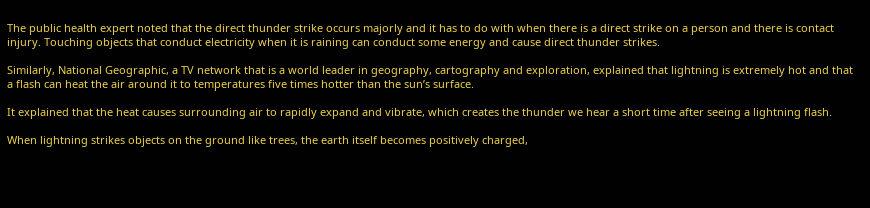The public health expert noted that the direct thunder strike occurs majorly and it has to do with when there is a direct strike on a person and there is contact injury. Touching objects that conduct electricity when it is raining can conduct some energy and cause direct thunder strikes.

Similarly, National Geographic, a TV network that is a world leader in geography, cartography and exploration, explained that lightning is extremely hot and that a flash can heat the air around it to temperatures five times hotter than the sun’s surface.

It explained that the heat causes surrounding air to rapidly expand and vibrate, which creates the thunder we hear a short time after seeing a lightning flash.

When lightning strikes objects on the ground like trees, the earth itself becomes positively charged,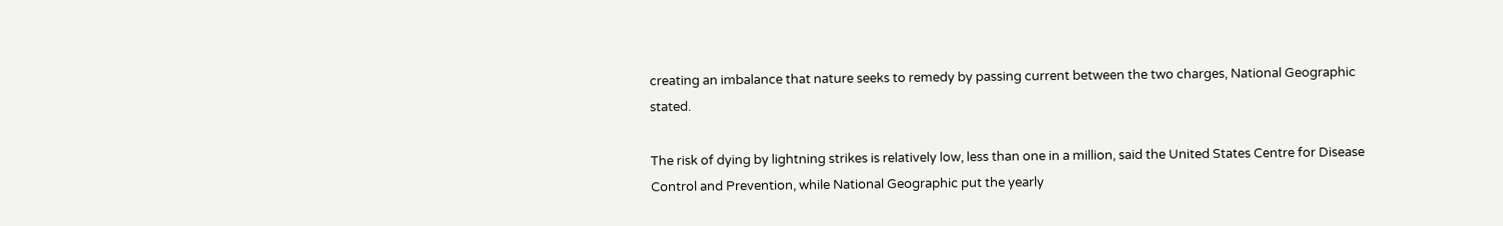creating an imbalance that nature seeks to remedy by passing current between the two charges, National Geographic stated.

The risk of dying by lightning strikes is relatively low, less than one in a million, said the United States Centre for Disease Control and Prevention, while National Geographic put the yearly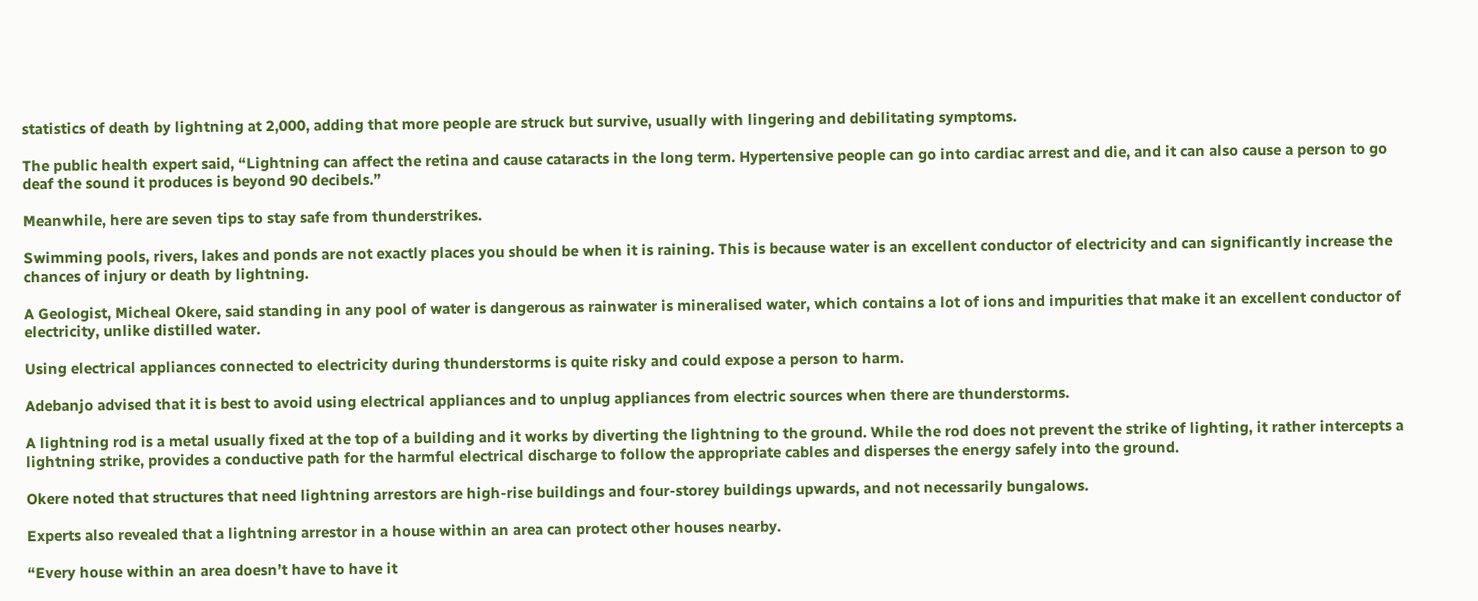statistics of death by lightning at 2,000, adding that more people are struck but survive, usually with lingering and debilitating symptoms.

The public health expert said, “Lightning can affect the retina and cause cataracts in the long term. Hypertensive people can go into cardiac arrest and die, and it can also cause a person to go deaf the sound it produces is beyond 90 decibels.”

Meanwhile, here are seven tips to stay safe from thunderstrikes.

Swimming pools, rivers, lakes and ponds are not exactly places you should be when it is raining. This is because water is an excellent conductor of electricity and can significantly increase the chances of injury or death by lightning.

A Geologist, Micheal Okere, said standing in any pool of water is dangerous as rainwater is mineralised water, which contains a lot of ions and impurities that make it an excellent conductor of electricity, unlike distilled water.

Using electrical appliances connected to electricity during thunderstorms is quite risky and could expose a person to harm.

Adebanjo advised that it is best to avoid using electrical appliances and to unplug appliances from electric sources when there are thunderstorms.

A lightning rod is a metal usually fixed at the top of a building and it works by diverting the lightning to the ground. While the rod does not prevent the strike of lighting, it rather intercepts a lightning strike, provides a conductive path for the harmful electrical discharge to follow the appropriate cables and disperses the energy safely into the ground.

Okere noted that structures that need lightning arrestors are high-rise buildings and four-storey buildings upwards, and not necessarily bungalows.

Experts also revealed that a lightning arrestor in a house within an area can protect other houses nearby.

“Every house within an area doesn’t have to have it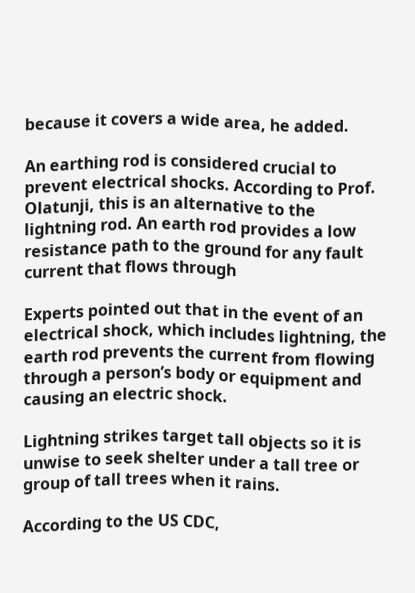because it covers a wide area, he added.

An earthing rod is considered crucial to prevent electrical shocks. According to Prof. Olatunji, this is an alternative to the lightning rod. An earth rod provides a low resistance path to the ground for any fault current that flows through

Experts pointed out that in the event of an electrical shock, which includes lightning, the earth rod prevents the current from flowing through a person’s body or equipment and causing an electric shock.

Lightning strikes target tall objects so it is unwise to seek shelter under a tall tree or group of tall trees when it rains.

According to the US CDC,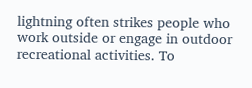lightning often strikes people who work outside or engage in outdoor recreational activities. To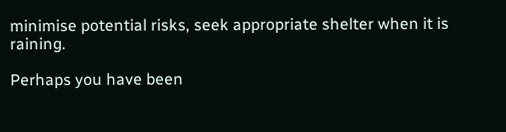minimise potential risks, seek appropriate shelter when it is raining.

Perhaps you have been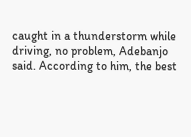caught in a thunderstorm while driving, no problem, Adebanjo said. According to him, the best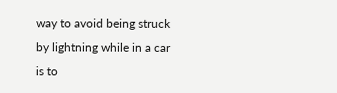way to avoid being struck by lightning while in a car is to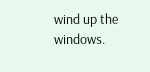wind up the windows.